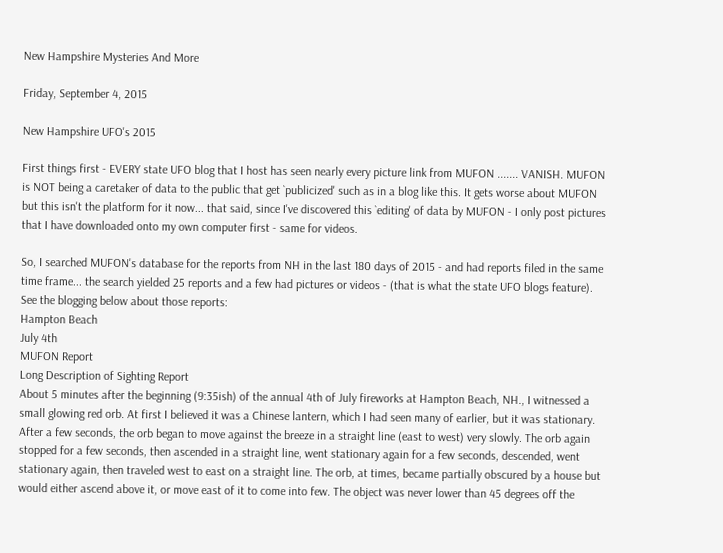New Hampshire Mysteries And More

Friday, September 4, 2015

New Hampshire UFO's 2015

First things first - EVERY state UFO blog that I host has seen nearly every picture link from MUFON ....... VANISH. MUFON is NOT being a caretaker of data to the public that get `publicized' such as in a blog like this. It gets worse about MUFON but this isn't the platform for it now... that said, since I've discovered this `editing' of data by MUFON - I only post pictures that I have downloaded onto my own computer first - same for videos.

So, I searched MUFON's database for the reports from NH in the last 180 days of 2015 - and had reports filed in the same time frame... the search yielded 25 reports and a few had pictures or videos - (that is what the state UFO blogs feature). See the blogging below about those reports:
Hampton Beach
July 4th
MUFON Report
Long Description of Sighting Report
About 5 minutes after the beginning (9:35ish) of the annual 4th of July fireworks at Hampton Beach, NH., I witnessed a small glowing red orb. At first I believed it was a Chinese lantern, which I had seen many of earlier, but it was stationary. After a few seconds, the orb began to move against the breeze in a straight line (east to west) very slowly. The orb again stopped for a few seconds, then ascended in a straight line, went stationary again for a few seconds, descended, went stationary again, then traveled west to east on a straight line. The orb, at times, became partially obscured by a house but would either ascend above it, or move east of it to come into few. The object was never lower than 45 degrees off the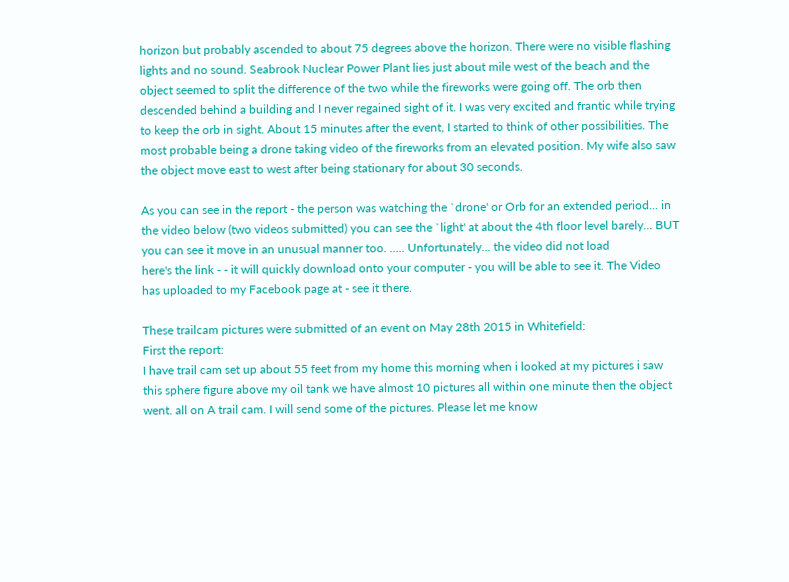horizon but probably ascended to about 75 degrees above the horizon. There were no visible flashing lights and no sound. Seabrook Nuclear Power Plant lies just about mile west of the beach and the object seemed to split the difference of the two while the fireworks were going off. The orb then descended behind a building and I never regained sight of it. I was very excited and frantic while trying to keep the orb in sight. About 15 minutes after the event, I started to think of other possibilities. The most probable being a drone taking video of the fireworks from an elevated position. My wife also saw the object move east to west after being stationary for about 30 seconds.

As you can see in the report - the person was watching the `drone' or Orb for an extended period... in the video below (two videos submitted) you can see the `light' at about the 4th floor level barely... BUT you can see it move in an unusual manner too. ..... Unfortunately... the video did not load
here's the link - - it will quickly download onto your computer - you will be able to see it. The Video has uploaded to my Facebook page at - see it there.

These trailcam pictures were submitted of an event on May 28th 2015 in Whitefield:
First the report:
I have trail cam set up about 55 feet from my home this morning when i looked at my pictures i saw this sphere figure above my oil tank we have almost 10 pictures all within one minute then the object went. all on A trail cam. I will send some of the pictures. Please let me know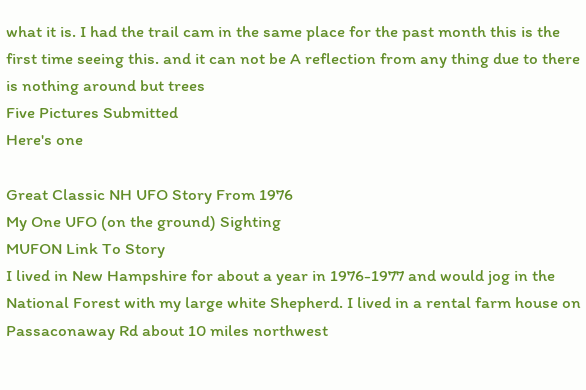what it is. I had the trail cam in the same place for the past month this is the first time seeing this. and it can not be A reflection from any thing due to there is nothing around but trees
Five Pictures Submitted
Here's one

Great Classic NH UFO Story From 1976
My One UFO (on the ground) Sighting
MUFON Link To Story
I lived in New Hampshire for about a year in 1976-1977 and would jog in the National Forest with my large white Shepherd. I lived in a rental farm house on Passaconaway Rd about 10 miles northwest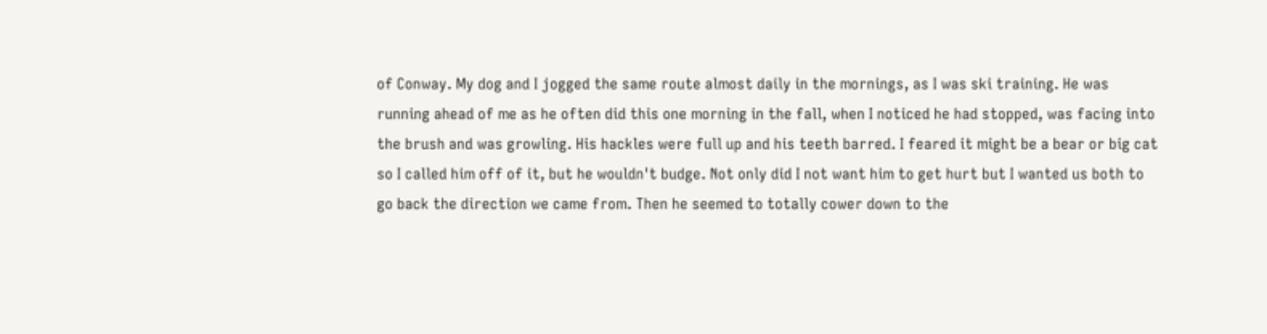of Conway. My dog and I jogged the same route almost daily in the mornings, as I was ski training. He was running ahead of me as he often did this one morning in the fall, when I noticed he had stopped, was facing into the brush and was growling. His hackles were full up and his teeth barred. I feared it might be a bear or big cat so I called him off of it, but he wouldn't budge. Not only did I not want him to get hurt but I wanted us both to go back the direction we came from. Then he seemed to totally cower down to the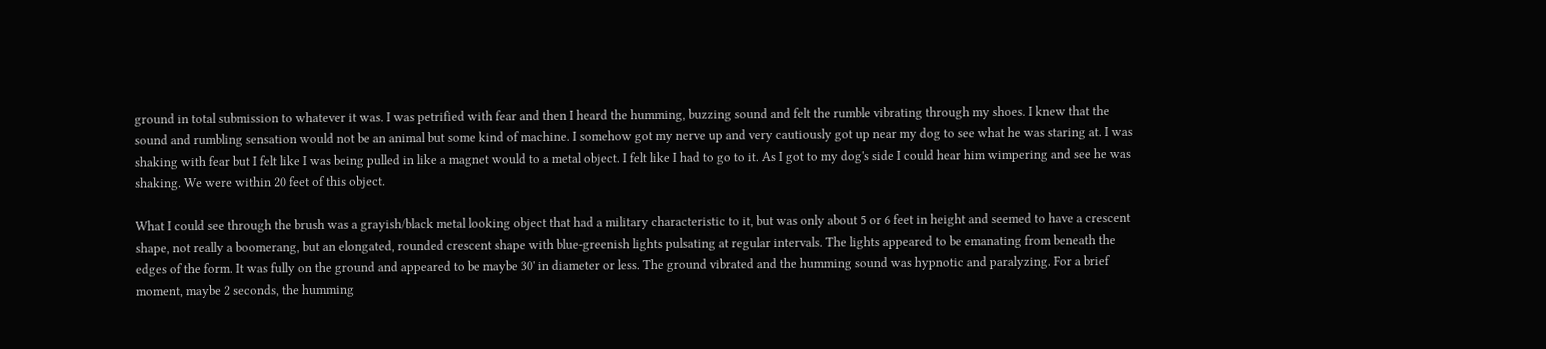ground in total submission to whatever it was. I was petrified with fear and then I heard the humming, buzzing sound and felt the rumble vibrating through my shoes. I knew that the sound and rumbling sensation would not be an animal but some kind of machine. I somehow got my nerve up and very cautiously got up near my dog to see what he was staring at. I was shaking with fear but I felt like I was being pulled in like a magnet would to a metal object. I felt like I had to go to it. As I got to my dog's side I could hear him wimpering and see he was shaking. We were within 20 feet of this object.

What I could see through the brush was a grayish/black metal looking object that had a military characteristic to it, but was only about 5 or 6 feet in height and seemed to have a crescent shape, not really a boomerang, but an elongated, rounded crescent shape with blue-greenish lights pulsating at regular intervals. The lights appeared to be emanating from beneath the edges of the form. It was fully on the ground and appeared to be maybe 30' in diameter or less. The ground vibrated and the humming sound was hypnotic and paralyzing. For a brief moment, maybe 2 seconds, the humming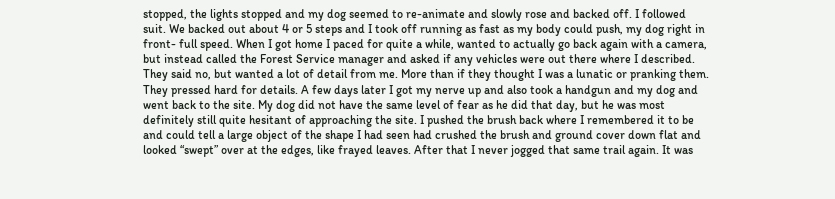stopped, the lights stopped and my dog seemed to re-animate and slowly rose and backed off. I followed suit. We backed out about 4 or 5 steps and I took off running as fast as my body could push, my dog right in front- full speed. When I got home I paced for quite a while, wanted to actually go back again with a camera, but instead called the Forest Service manager and asked if any vehicles were out there where I described. They said no, but wanted a lot of detail from me. More than if they thought I was a lunatic or pranking them. They pressed hard for details. A few days later I got my nerve up and also took a handgun and my dog and went back to the site. My dog did not have the same level of fear as he did that day, but he was most definitely still quite hesitant of approaching the site. I pushed the brush back where I remembered it to be and could tell a large object of the shape I had seen had crushed the brush and ground cover down flat and looked “swept” over at the edges, like frayed leaves. After that I never jogged that same trail again. It was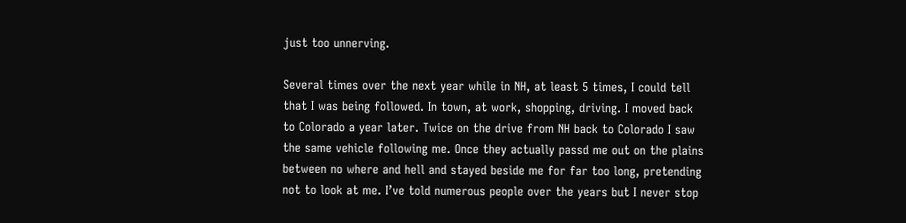just too unnerving.

Several times over the next year while in NH, at least 5 times, I could tell that I was being followed. In town, at work, shopping, driving. I moved back to Colorado a year later. Twice on the drive from NH back to Colorado I saw the same vehicle following me. Once they actually passd me out on the plains between no where and hell and stayed beside me for far too long, pretending not to look at me. I’ve told numerous people over the years but I never stop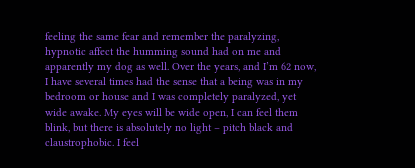feeling the same fear and remember the paralyzing, hypnotic affect the humming sound had on me and apparently my dog as well. Over the years, and I’m 62 now, I have several times had the sense that a being was in my bedroom or house and I was completely paralyzed, yet wide awake. My eyes will be wide open, I can feel them blink, but there is absolutely no light – pitch black and claustrophobic. I feel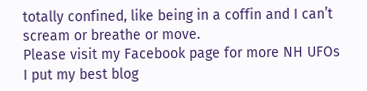totally confined, like being in a coffin and I can’t scream or breathe or move.
Please visit my Facebook page for more NH UFOs
I put my best blog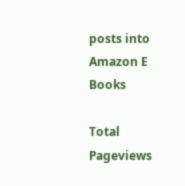posts into Amazon E Books

Total Pageviews